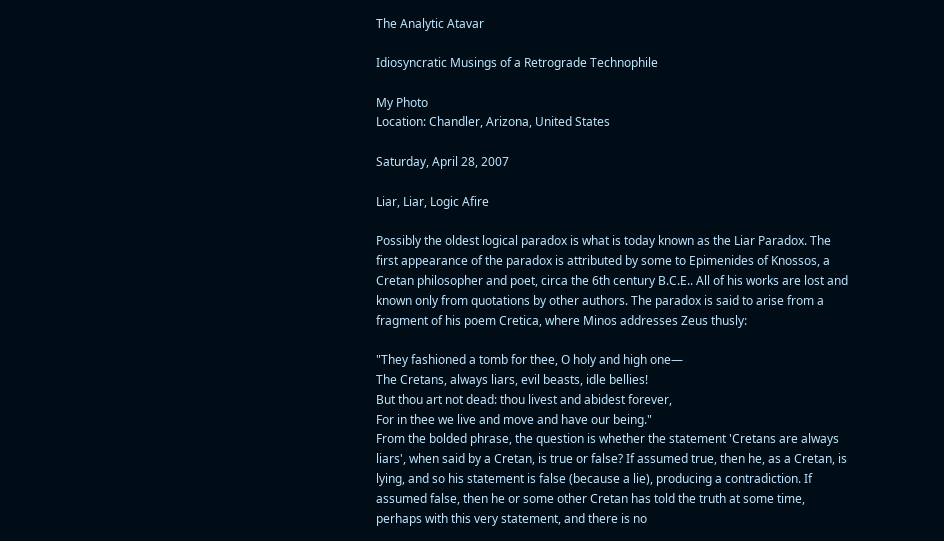The Analytic Atavar

Idiosyncratic Musings of a Retrograde Technophile

My Photo
Location: Chandler, Arizona, United States

Saturday, April 28, 2007

Liar, Liar, Logic Afire

Possibly the oldest logical paradox is what is today known as the Liar Paradox. The first appearance of the paradox is attributed by some to Epimenides of Knossos, a Cretan philosopher and poet, circa the 6th century B.C.E.. All of his works are lost and known only from quotations by other authors. The paradox is said to arise from a fragment of his poem Cretica, where Minos addresses Zeus thusly:

"They fashioned a tomb for thee, O holy and high one—
The Cretans, always liars, evil beasts, idle bellies!
But thou art not dead: thou livest and abidest forever,
For in thee we live and move and have our being."
From the bolded phrase, the question is whether the statement 'Cretans are always liars', when said by a Cretan, is true or false? If assumed true, then he, as a Cretan, is lying, and so his statement is false (because a lie), producing a contradiction. If assumed false, then he or some other Cretan has told the truth at some time, perhaps with this very statement, and there is no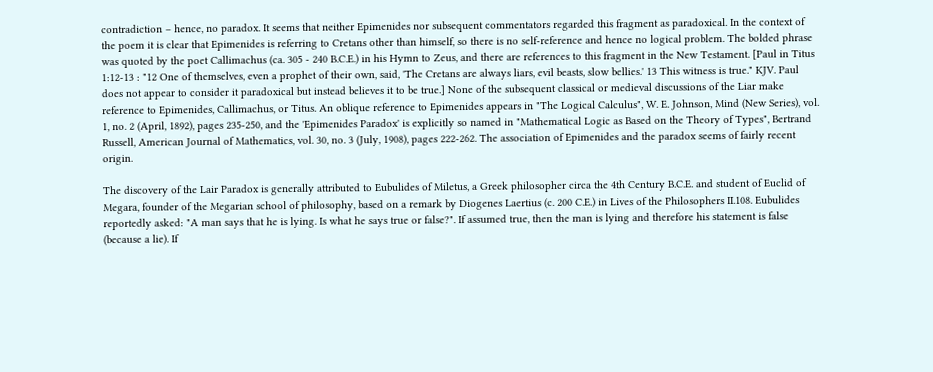contradiction – hence, no paradox. It seems that neither Epimenides nor subsequent commentators regarded this fragment as paradoxical. In the context of the poem it is clear that Epimenides is referring to Cretans other than himself, so there is no self-reference and hence no logical problem. The bolded phrase was quoted by the poet Callimachus (ca. 305 - 240 B.C.E.) in his Hymn to Zeus, and there are references to this fragment in the New Testament. [Paul in Titus 1:12-13 : "12 One of themselves, even a prophet of their own, said, 'The Cretans are always liars, evil beasts, slow bellies.' 13 This witness is true." KJV. Paul does not appear to consider it paradoxical but instead believes it to be true.] None of the subsequent classical or medieval discussions of the Liar make reference to Epimenides, Callimachus, or Titus. An oblique reference to Epimenides appears in "The Logical Calculus", W. E. Johnson, Mind (New Series), vol. 1, no. 2 (April, 1892), pages 235-250, and the 'Epimenides Paradox' is explicitly so named in "Mathematical Logic as Based on the Theory of Types", Bertrand Russell, American Journal of Mathematics, vol. 30, no. 3 (July, 1908), pages 222-262. The association of Epimenides and the paradox seems of fairly recent origin.

The discovery of the Lair Paradox is generally attributed to Eubulides of Miletus, a Greek philosopher circa the 4th Century B.C.E. and student of Euclid of Megara, founder of the Megarian school of philosophy, based on a remark by Diogenes Laertius (c. 200 C.E.) in Lives of the Philosophers II.108. Eubulides reportedly asked: "A man says that he is lying. Is what he says true or false?". If assumed true, then the man is lying and therefore his statement is false (because a lie). If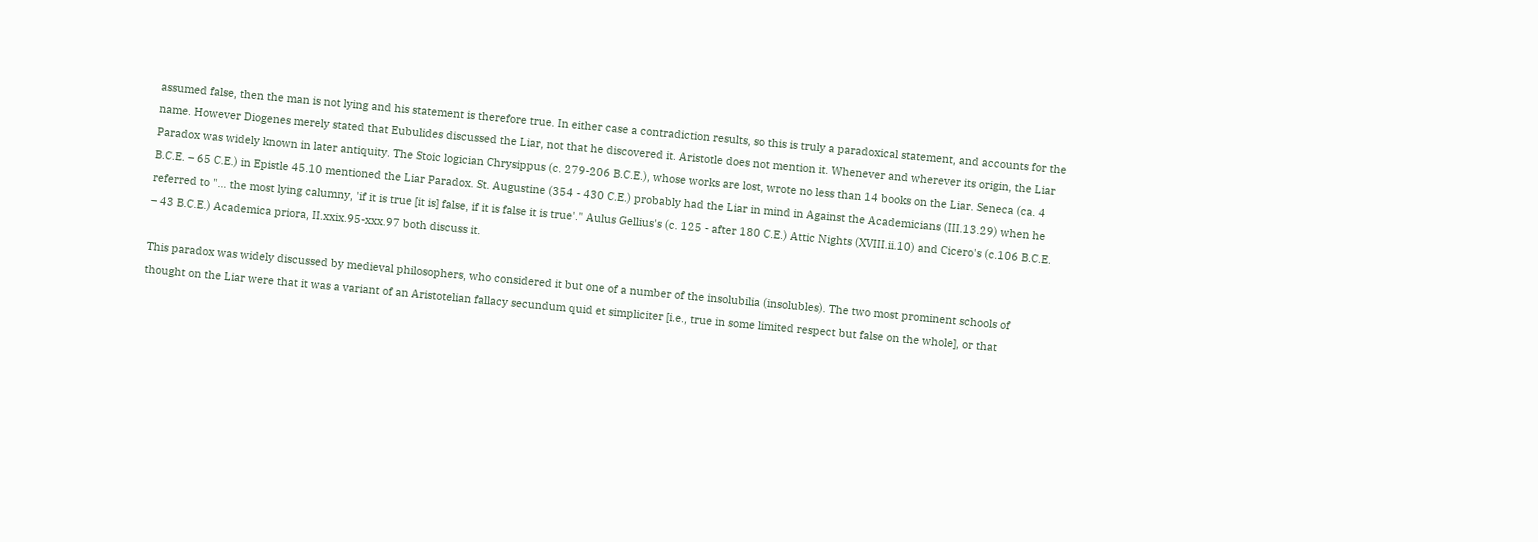assumed false, then the man is not lying and his statement is therefore true. In either case a contradiction results, so this is truly a paradoxical statement, and accounts for the name. However Diogenes merely stated that Eubulides discussed the Liar, not that he discovered it. Aristotle does not mention it. Whenever and wherever its origin, the Liar Paradox was widely known in later antiquity. The Stoic logician Chrysippus (c. 279-206 B.C.E.), whose works are lost, wrote no less than 14 books on the Liar. Seneca (ca. 4 B.C.E. – 65 C.E.) in Epistle 45.10 mentioned the Liar Paradox. St. Augustine (354 - 430 C.E.) probably had the Liar in mind in Against the Academicians (III.13.29) when he referred to "… the most lying calumny, 'if it is true [it is] false, if it is false it is true'." Aulus Gellius's (c. 125 - after 180 C.E.) Attic Nights (XVIII.ii.10) and Cicero's (c.106 B.C.E. – 43 B.C.E.) Academica priora, II.xxix.95-xxx.97 both discuss it.

This paradox was widely discussed by medieval philosophers, who considered it but one of a number of the insolubilia (insolubles). The two most prominent schools of thought on the Liar were that it was a variant of an Aristotelian fallacy secundum quid et simpliciter [i.e., true in some limited respect but false on the whole], or that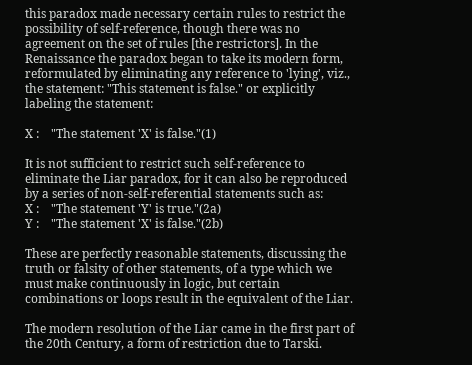this paradox made necessary certain rules to restrict the possibility of self-reference, though there was no agreement on the set of rules [the restrictors]. In the Renaissance the paradox began to take its modern form, reformulated by eliminating any reference to 'lying', viz., the statement: "This statement is false." or explicitly labeling the statement:

X :    "The statement 'X' is false."(1)

It is not sufficient to restrict such self-reference to eliminate the Liar paradox, for it can also be reproduced by a series of non-self-referential statements such as:
X :    "The statement 'Y' is true."(2a)
Y :    "The statement 'X' is false."(2b)

These are perfectly reasonable statements, discussing the truth or falsity of other statements, of a type which we must make continuously in logic, but certain combinations or loops result in the equivalent of the Liar.

The modern resolution of the Liar came in the first part of the 20th Century, a form of restriction due to Tarski.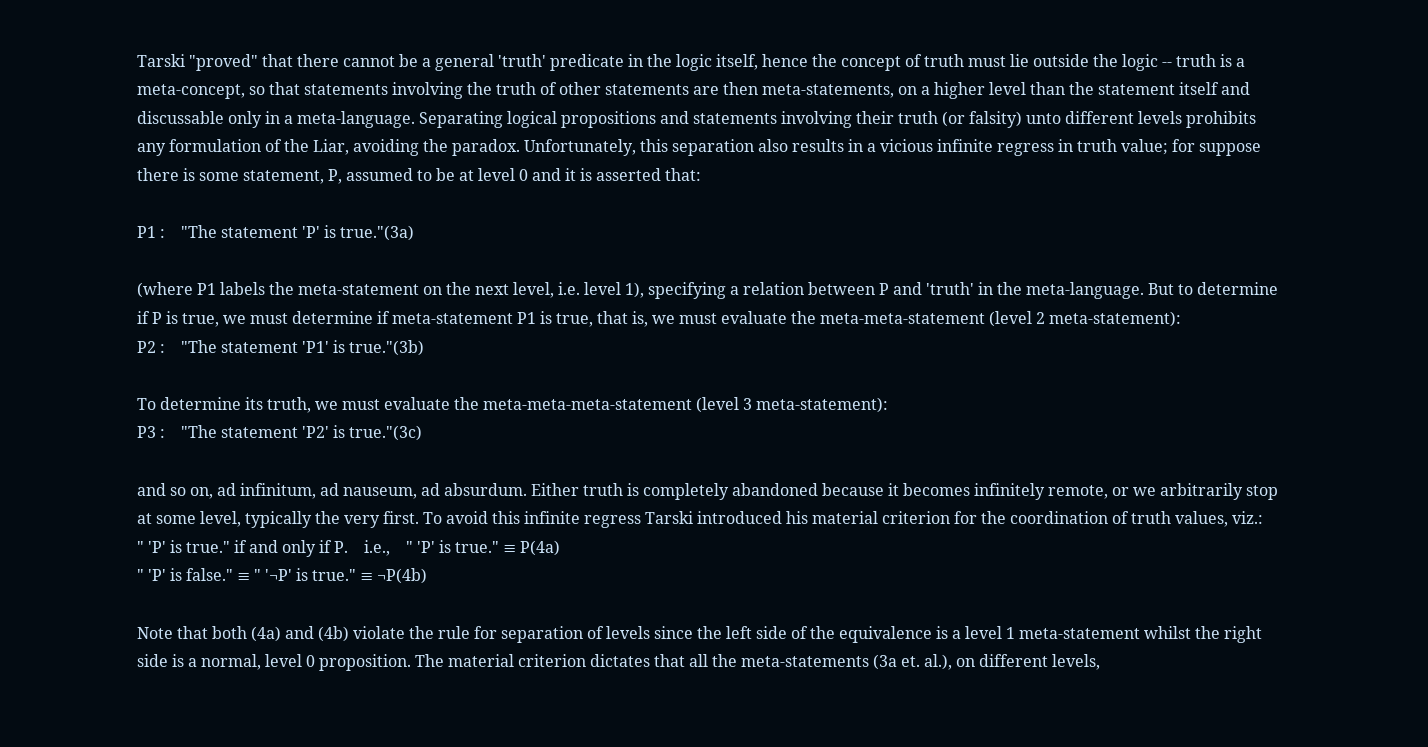Tarski "proved" that there cannot be a general 'truth' predicate in the logic itself, hence the concept of truth must lie outside the logic -- truth is a meta-concept, so that statements involving the truth of other statements are then meta-statements, on a higher level than the statement itself and discussable only in a meta-language. Separating logical propositions and statements involving their truth (or falsity) unto different levels prohibits any formulation of the Liar, avoiding the paradox. Unfortunately, this separation also results in a vicious infinite regress in truth value; for suppose there is some statement, P, assumed to be at level 0 and it is asserted that:

P1 :    "The statement 'P' is true."(3a)

(where P1 labels the meta-statement on the next level, i.e. level 1), specifying a relation between P and 'truth' in the meta-language. But to determine if P is true, we must determine if meta-statement P1 is true, that is, we must evaluate the meta-meta-statement (level 2 meta-statement):
P2 :    "The statement 'P1' is true."(3b)

To determine its truth, we must evaluate the meta-meta-meta-statement (level 3 meta-statement):
P3 :    "The statement 'P2' is true."(3c)

and so on, ad infinitum, ad nauseum, ad absurdum. Either truth is completely abandoned because it becomes infinitely remote, or we arbitrarily stop at some level, typically the very first. To avoid this infinite regress Tarski introduced his material criterion for the coordination of truth values, viz.:
" 'P' is true." if and only if P.    i.e.,    " 'P' is true." ≡ P(4a)
" 'P' is false." ≡ " '¬P' is true." ≡ ¬P(4b)

Note that both (4a) and (4b) violate the rule for separation of levels since the left side of the equivalence is a level 1 meta-statement whilst the right side is a normal, level 0 proposition. The material criterion dictates that all the meta-statements (3a et. al.), on different levels,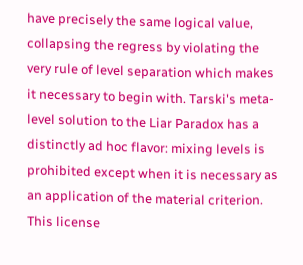have precisely the same logical value, collapsing the regress by violating the very rule of level separation which makes it necessary to begin with. Tarski's meta-level solution to the Liar Paradox has a distinctly ad hoc flavor: mixing levels is prohibited except when it is necessary as an application of the material criterion. This license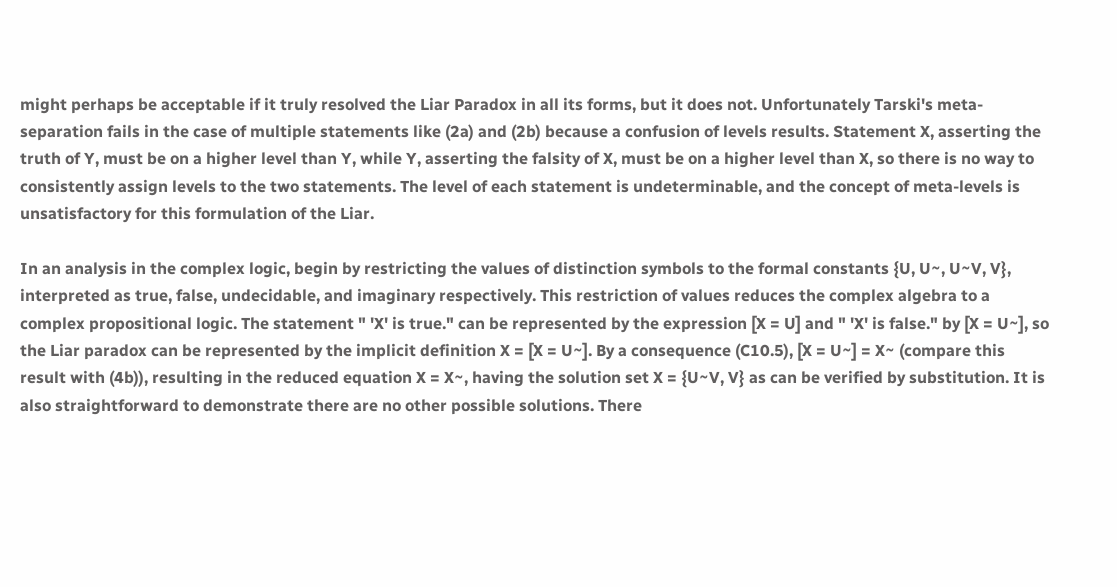might perhaps be acceptable if it truly resolved the Liar Paradox in all its forms, but it does not. Unfortunately Tarski's meta-separation fails in the case of multiple statements like (2a) and (2b) because a confusion of levels results. Statement X, asserting the truth of Y, must be on a higher level than Y, while Y, asserting the falsity of X, must be on a higher level than X, so there is no way to consistently assign levels to the two statements. The level of each statement is undeterminable, and the concept of meta-levels is unsatisfactory for this formulation of the Liar.

In an analysis in the complex logic, begin by restricting the values of distinction symbols to the formal constants {U, U~, U~V, V}, interpreted as true, false, undecidable, and imaginary respectively. This restriction of values reduces the complex algebra to a complex propositional logic. The statement " 'X' is true." can be represented by the expression [X = U] and " 'X' is false." by [X = U~], so the Liar paradox can be represented by the implicit definition X = [X = U~]. By a consequence (C10.5), [X = U~] = X~ (compare this result with (4b)), resulting in the reduced equation X = X~, having the solution set X = {U~V, V} as can be verified by substitution. It is also straightforward to demonstrate there are no other possible solutions. There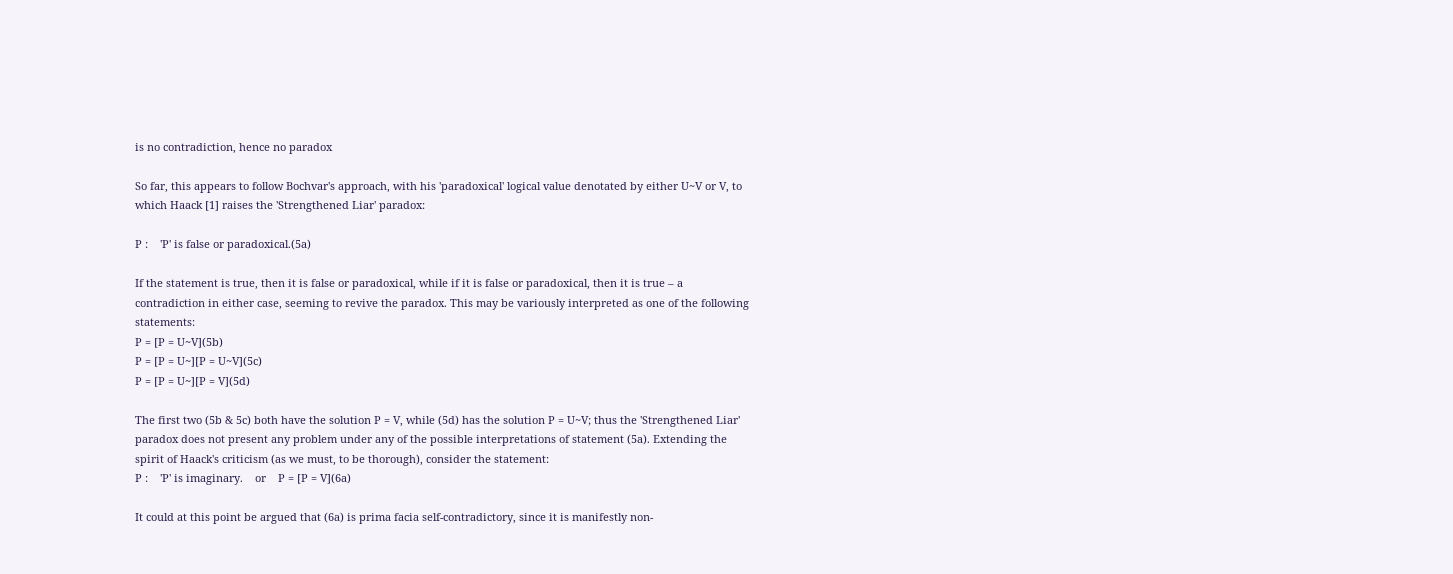is no contradiction, hence no paradox

So far, this appears to follow Bochvar's approach, with his 'paradoxical' logical value denotated by either U~V or V, to which Haack [1] raises the 'Strengthened Liar' paradox:

P :    'P' is false or paradoxical.(5a)

If the statement is true, then it is false or paradoxical, while if it is false or paradoxical, then it is true – a contradiction in either case, seeming to revive the paradox. This may be variously interpreted as one of the following statements:
P = [P = U~V](5b)
P = [P = U~][P = U~V](5c)
P = [P = U~][P = V](5d)

The first two (5b & 5c) both have the solution P = V, while (5d) has the solution P = U~V; thus the 'Strengthened Liar' paradox does not present any problem under any of the possible interpretations of statement (5a). Extending the spirit of Haack's criticism (as we must, to be thorough), consider the statement:
P :    'P' is imaginary.    or    P = [P = V](6a)

It could at this point be argued that (6a) is prima facia self-contradictory, since it is manifestly non-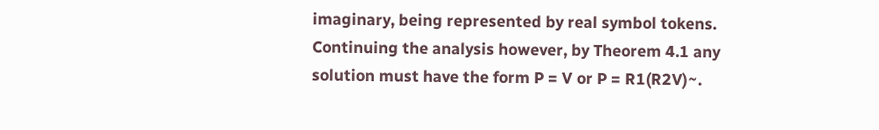imaginary, being represented by real symbol tokens. Continuing the analysis however, by Theorem 4.1 any solution must have the form P = V or P = R1(R2V)~.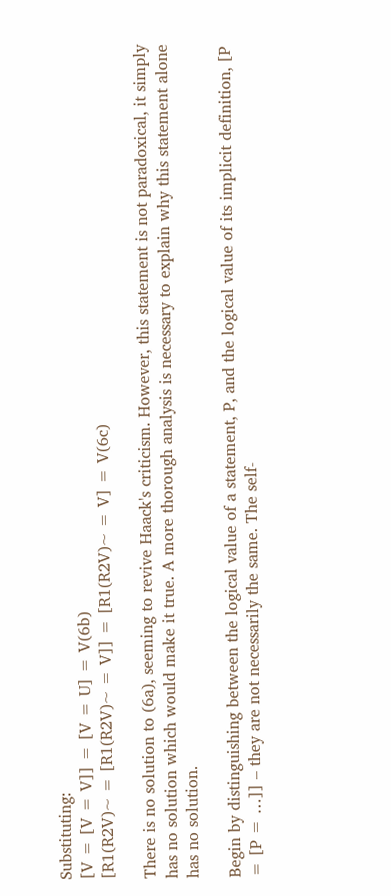Substituting:
[V = [V = V]] = [V = U] = V(6b)
[R1(R2V)~ = [R1(R2V)~ = V]] = [R1(R2V)~ = V] = V(6c)

There is no solution to (6a), seeming to revive Haack's criticism. However, this statement is not paradoxical, it simply has no solution which would make it true. A more thorough analysis is necessary to explain why this statement alone has no solution.

Begin by distinguishing between the logical value of a statement, P, and the logical value of its implicit definition, [P = [P = …]] – they are not necessarily the same. The self-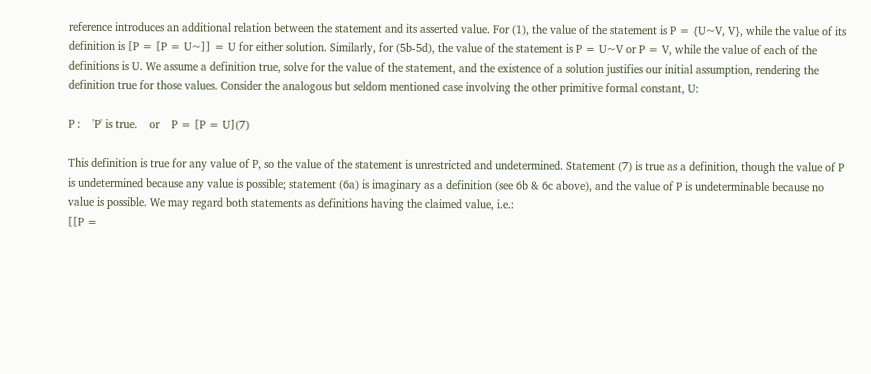reference introduces an additional relation between the statement and its asserted value. For (1), the value of the statement is P = {U~V, V}, while the value of its definition is [P = [P = U~]] = U for either solution. Similarly, for (5b-5d), the value of the statement is P = U~V or P = V, while the value of each of the definitions is U. We assume a definition true, solve for the value of the statement, and the existence of a solution justifies our initial assumption, rendering the definition true for those values. Consider the analogous but seldom mentioned case involving the other primitive formal constant, U:

P :    'P' is true.    or    P = [P = U](7)

This definition is true for any value of P, so the value of the statement is unrestricted and undetermined. Statement (7) is true as a definition, though the value of P is undetermined because any value is possible; statement (6a) is imaginary as a definition (see 6b & 6c above), and the value of P is undeterminable because no value is possible. We may regard both statements as definitions having the claimed value, i.e.:
[[P =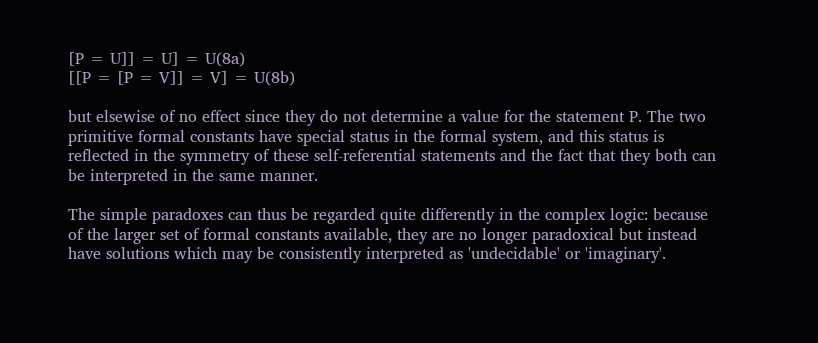[P = U]] = U] = U(8a)
[[P = [P = V]] = V] = U(8b)

but elsewise of no effect since they do not determine a value for the statement P. The two primitive formal constants have special status in the formal system, and this status is reflected in the symmetry of these self-referential statements and the fact that they both can be interpreted in the same manner.

The simple paradoxes can thus be regarded quite differently in the complex logic: because of the larger set of formal constants available, they are no longer paradoxical but instead have solutions which may be consistently interpreted as 'undecidable' or 'imaginary'.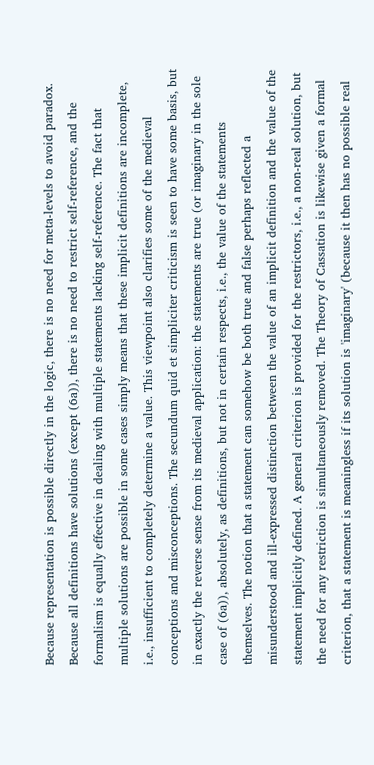Because representation is possible directly in the logic, there is no need for meta-levels to avoid paradox. Because all definitions have solutions (except (6a)), there is no need to restrict self-reference, and the formalism is equally effective in dealing with multiple statements lacking self-reference. The fact that multiple solutions are possible in some cases simply means that these implicit definitions are incomplete, i.e., insufficient to completely determine a value. This viewpoint also clarifies some of the medieval conceptions and misconceptions. The secundum quid et simpliciter criticism is seen to have some basis, but in exactly the reverse sense from its medieval application: the statements are true (or imaginary in the sole case of (6a)), absolutely, as definitions, but not in certain respects, i.e., the value of the statements themselves. The notion that a statement can somehow be both true and false perhaps reflected a misunderstood and ill-expressed distinction between the value of an implicit definition and the value of the statement implicitly defined. A general criterion is provided for the restrictors, i.e., a non-real solution, but the need for any restriction is simultaneously removed. The Theory of Cassation is likewise given a formal criterion, that a statement is meaningless if its solution is 'imaginary' (because it then has no possible real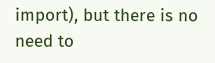import), but there is no need to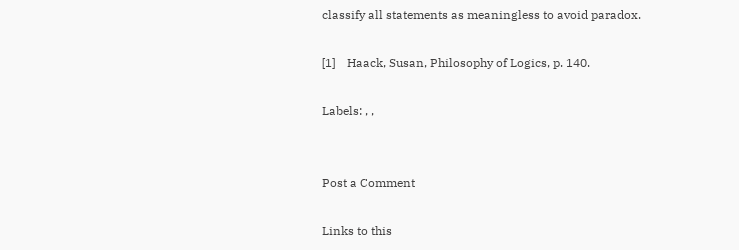classify all statements as meaningless to avoid paradox.

[1]    Haack, Susan, Philosophy of Logics, p. 140.

Labels: , ,


Post a Comment

Links to this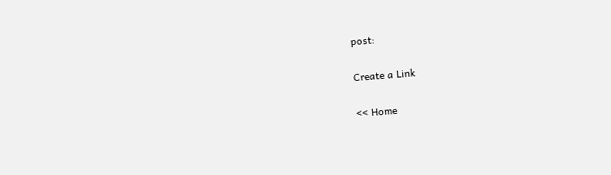post:

Create a Link

<< Home